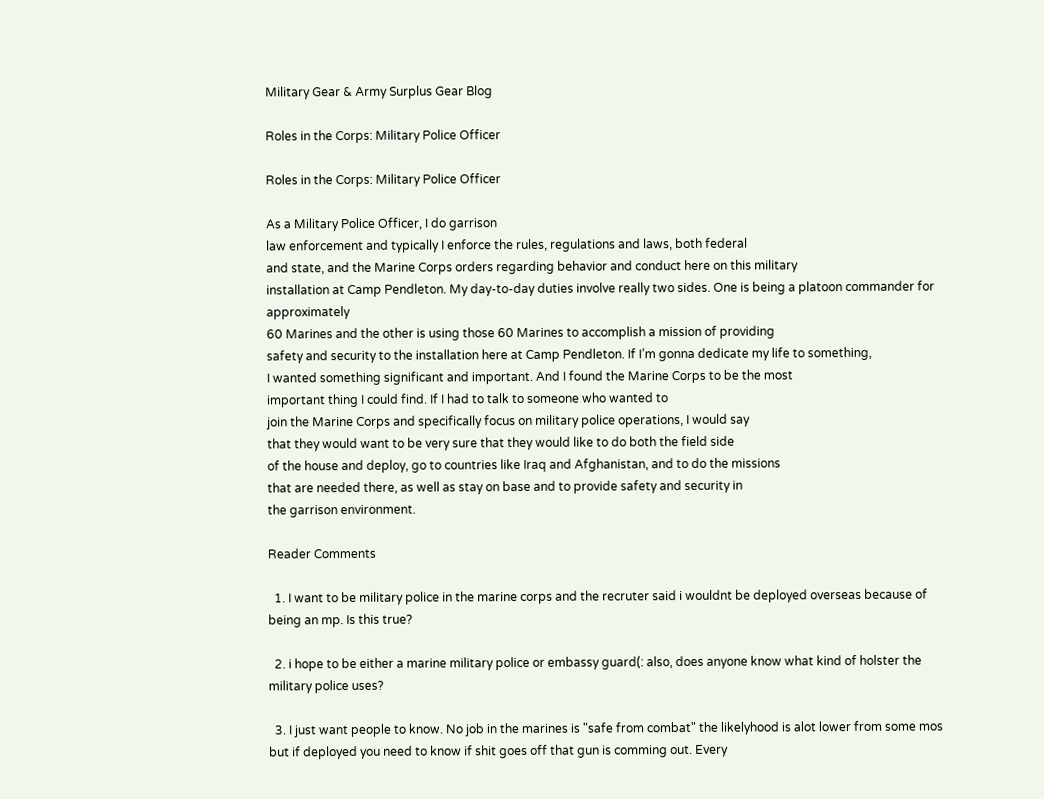Military Gear & Army Surplus Gear Blog

Roles in the Corps: Military Police Officer

Roles in the Corps: Military Police Officer

As a Military Police Officer, I do garrison
law enforcement and typically I enforce the rules, regulations and laws, both federal
and state, and the Marine Corps orders regarding behavior and conduct here on this military
installation at Camp Pendleton. My day-to-day duties involve really two sides. One is being a platoon commander for approximately
60 Marines and the other is using those 60 Marines to accomplish a mission of providing
safety and security to the installation here at Camp Pendleton. If I’m gonna dedicate my life to something,
I wanted something significant and important. And I found the Marine Corps to be the most
important thing I could find. If I had to talk to someone who wanted to
join the Marine Corps and specifically focus on military police operations, I would say
that they would want to be very sure that they would like to do both the field side
of the house and deploy, go to countries like Iraq and Afghanistan, and to do the missions
that are needed there, as well as stay on base and to provide safety and security in
the garrison environment.

Reader Comments

  1. I want to be military police in the marine corps and the recruter said i wouldnt be deployed overseas because of being an mp. Is this true?

  2. i hope to be either a marine military police or embassy guard(: also, does anyone know what kind of holster the military police uses?

  3. I just want people to know. No job in the marines is "safe from combat" the likelyhood is alot lower from some mos but if deployed you need to know if shit goes off that gun is comming out. Every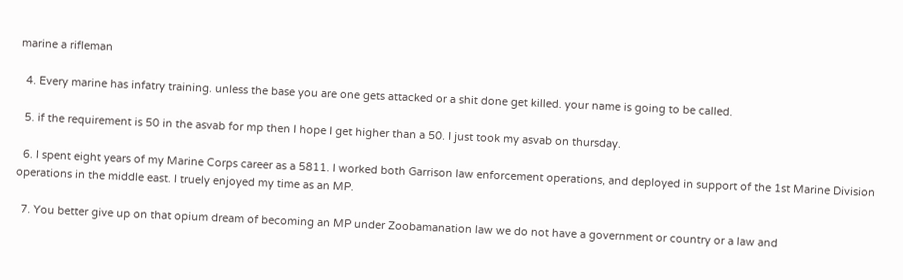marine a rifleman

  4. Every marine has infatry training. unless the base you are one gets attacked or a shit done get killed. your name is going to be called.

  5. if the requirement is 50 in the asvab for mp then I hope I get higher than a 50. I just took my asvab on thursday.

  6. I spent eight years of my Marine Corps career as a 5811. I worked both Garrison law enforcement operations, and deployed in support of the 1st Marine Division operations in the middle east. I truely enjoyed my time as an MP.

  7. You better give up on that opium dream of becoming an MP under Zoobamanation law we do not have a government or country or a law and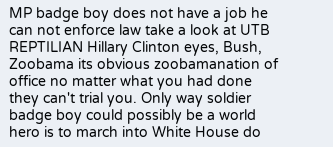MP badge boy does not have a job he can not enforce law take a look at UTB REPTILIAN Hillary Clinton eyes, Bush, Zoobama its obvious zoobamanation of office no matter what you had done they can't trial you. Only way soldier badge boy could possibly be a world hero is to march into White House do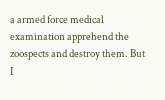a armed force medical examination apprehend the zoospects and destroy them. But I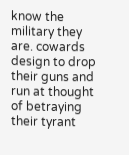know the military they are. cowards design to drop their guns and run at thought of betraying their tyrant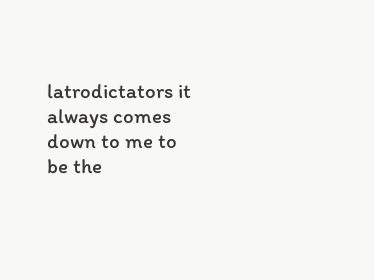latrodictators it always comes down to me to be the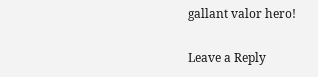gallant valor hero!

Leave a Reply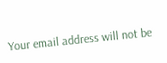Your email address will not be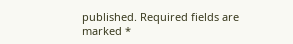published. Required fields are marked *